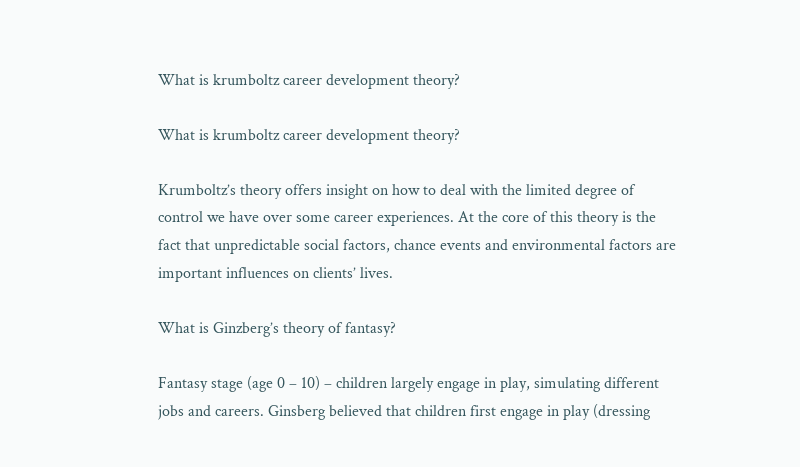What is krumboltz career development theory?

What is krumboltz career development theory?

Krumboltz’s theory offers insight on how to deal with the limited degree of control we have over some career experiences. At the core of this theory is the fact that unpredictable social factors, chance events and environmental factors are important influences on clients’ lives.

What is Ginzberg’s theory of fantasy?

Fantasy stage (age 0 – 10) – children largely engage in play, simulating different jobs and careers. Ginsberg believed that children first engage in play (dressing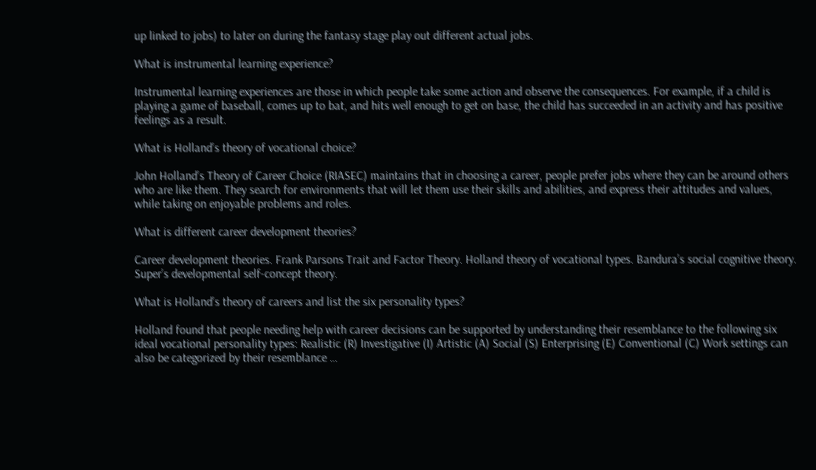up linked to jobs) to later on during the fantasy stage play out different actual jobs.

What is instrumental learning experience?

Instrumental learning experiences are those in which people take some action and observe the consequences. For example, if a child is playing a game of baseball, comes up to bat, and hits well enough to get on base, the child has succeeded in an activity and has positive feelings as a result.

What is Holland’s theory of vocational choice?

John Holland’s Theory of Career Choice (RIASEC) maintains that in choosing a career, people prefer jobs where they can be around others who are like them. They search for environments that will let them use their skills and abilities, and express their attitudes and values, while taking on enjoyable problems and roles.

What is different career development theories?

Career development theories. Frank Parsons Trait and Factor Theory. Holland theory of vocational types. Bandura’s social cognitive theory. Super’s developmental self-concept theory.

What is Holland’s theory of careers and list the six personality types?

Holland found that people needing help with career decisions can be supported by understanding their resemblance to the following six ideal vocational personality types: Realistic (R) Investigative (I) Artistic (A) Social (S) Enterprising (E) Conventional (C) Work settings can also be categorized by their resemblance …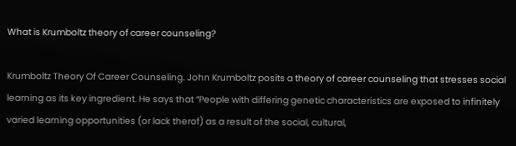What is Krumboltz theory of career counseling?

Krumboltz Theory Of Career Counseling. John Krumboltz posits a theory of career counseling that stresses social learning as its key ingredient. He says that “People with differing genetic characteristics are exposed to infinitely varied learning opportunities (or lack therof) as a result of the social, cultural,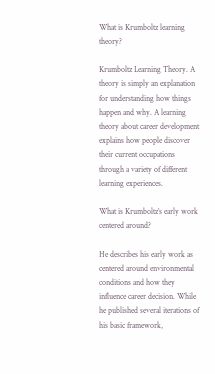What is Krumboltz learning theory?

Krumboltz Learning Theory. A theory is simply an explanation for understanding how things happen and why. A learning theory about career development explains how people discover their current occupations through a variety of different learning experiences.

What is Krumboltz’s early work centered around?

He describes his early work as centered around environmental conditions and how they influence career decision. While he published several iterations of his basic framework,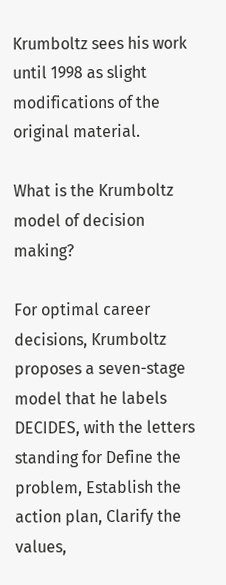Krumboltz sees his work until 1998 as slight modifications of the original material.

What is the Krumboltz model of decision making?

For optimal career decisions, Krumboltz proposes a seven-stage model that he labels DECIDES, with the letters standing for Define the problem, Establish the action plan, Clarify the values,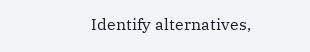Identify alternatives,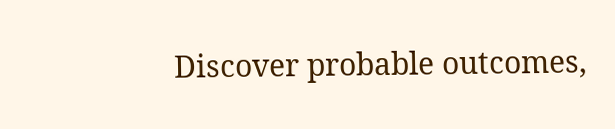Discover probable outcomes,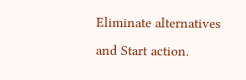Eliminate alternatives and Start action.